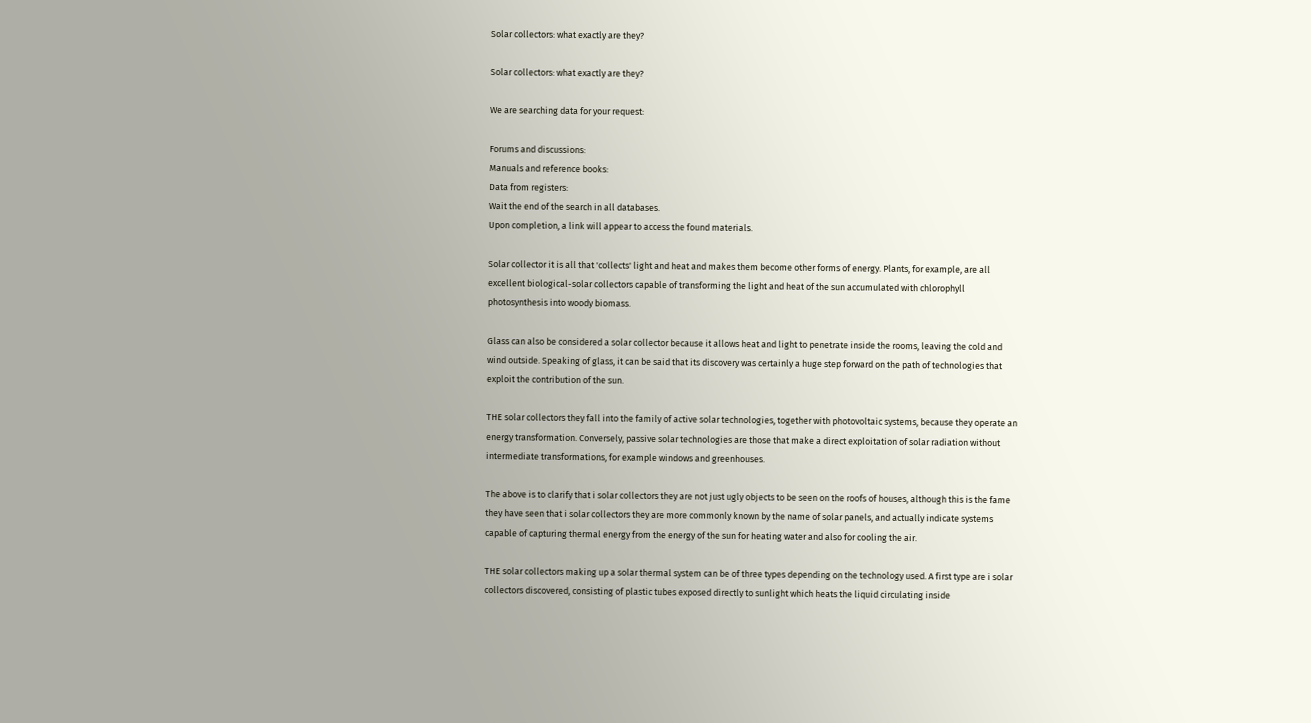Solar collectors: what exactly are they?

Solar collectors: what exactly are they?

We are searching data for your request:

Forums and discussions:
Manuals and reference books:
Data from registers:
Wait the end of the search in all databases.
Upon completion, a link will appear to access the found materials.

Solar collector it is all that 'collects' light and heat and makes them become other forms of energy. Plants, for example, are all excellent biological-solar collectors capable of transforming the light and heat of the sun accumulated with chlorophyll photosynthesis into woody biomass.

Glass can also be considered a solar collector because it allows heat and light to penetrate inside the rooms, leaving the cold and wind outside. Speaking of glass, it can be said that its discovery was certainly a huge step forward on the path of technologies that exploit the contribution of the sun.

THE solar collectors they fall into the family of active solar technologies, together with photovoltaic systems, because they operate an energy transformation. Conversely, passive solar technologies are those that make a direct exploitation of solar radiation without intermediate transformations, for example windows and greenhouses.

The above is to clarify that i solar collectors they are not just ugly objects to be seen on the roofs of houses, although this is the fame they have seen that i solar collectors they are more commonly known by the name of solar panels, and actually indicate systems capable of capturing thermal energy from the energy of the sun for heating water and also for cooling the air.

THE solar collectors making up a solar thermal system can be of three types depending on the technology used. A first type are i solar collectors discovered, consisting of plastic tubes exposed directly to sunlight which heats the liquid circulating inside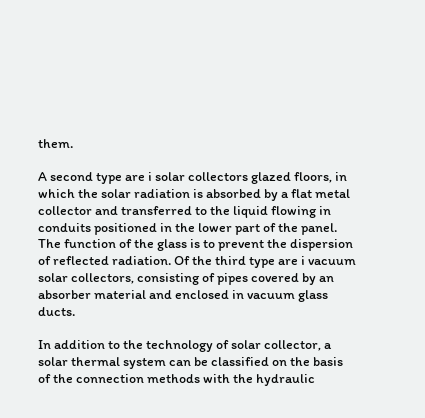them.

A second type are i solar collectors glazed floors, in which the solar radiation is absorbed by a flat metal collector and transferred to the liquid flowing in conduits positioned in the lower part of the panel. The function of the glass is to prevent the dispersion of reflected radiation. Of the third type are i vacuum solar collectors, consisting of pipes covered by an absorber material and enclosed in vacuum glass ducts.

In addition to the technology of solar collector, a solar thermal system can be classified on the basis of the connection methods with the hydraulic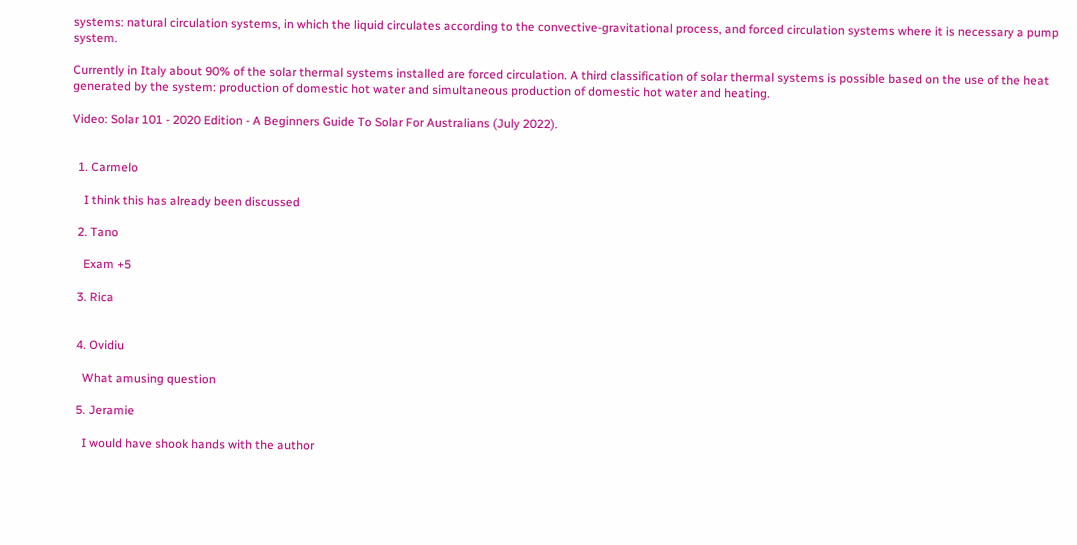systems: natural circulation systems, in which the liquid circulates according to the convective-gravitational process, and forced circulation systems where it is necessary a pump system.

Currently in Italy about 90% of the solar thermal systems installed are forced circulation. A third classification of solar thermal systems is possible based on the use of the heat generated by the system: production of domestic hot water and simultaneous production of domestic hot water and heating.

Video: Solar 101 - 2020 Edition - A Beginners Guide To Solar For Australians (July 2022).


  1. Carmelo

    I think this has already been discussed

  2. Tano

    Exam +5

  3. Rica


  4. Ovidiu

    What amusing question

  5. Jeramie

    I would have shook hands with the author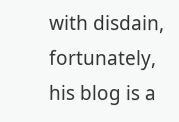with disdain, fortunately, his blog is a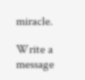miracle.

Write a message